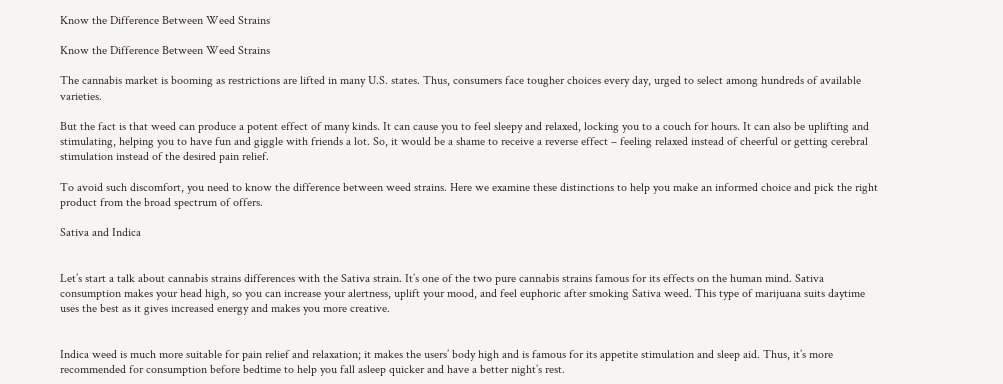Know the Difference Between Weed Strains

Know the Difference Between Weed Strains

The cannabis market is booming as restrictions are lifted in many U.S. states. Thus, consumers face tougher choices every day, urged to select among hundreds of available varieties.

But the fact is that weed can produce a potent effect of many kinds. It can cause you to feel sleepy and relaxed, locking you to a couch for hours. It can also be uplifting and stimulating, helping you to have fun and giggle with friends a lot. So, it would be a shame to receive a reverse effect – feeling relaxed instead of cheerful or getting cerebral stimulation instead of the desired pain relief.

To avoid such discomfort, you need to know the difference between weed strains. Here we examine these distinctions to help you make an informed choice and pick the right product from the broad spectrum of offers.

Sativa and Indica


Let’s start a talk about cannabis strains differences with the Sativa strain. It’s one of the two pure cannabis strains famous for its effects on the human mind. Sativa consumption makes your head high, so you can increase your alertness, uplift your mood, and feel euphoric after smoking Sativa weed. This type of marijuana suits daytime uses the best as it gives increased energy and makes you more creative.


Indica weed is much more suitable for pain relief and relaxation; it makes the users’ body high and is famous for its appetite stimulation and sleep aid. Thus, it’s more recommended for consumption before bedtime to help you fall asleep quicker and have a better night’s rest.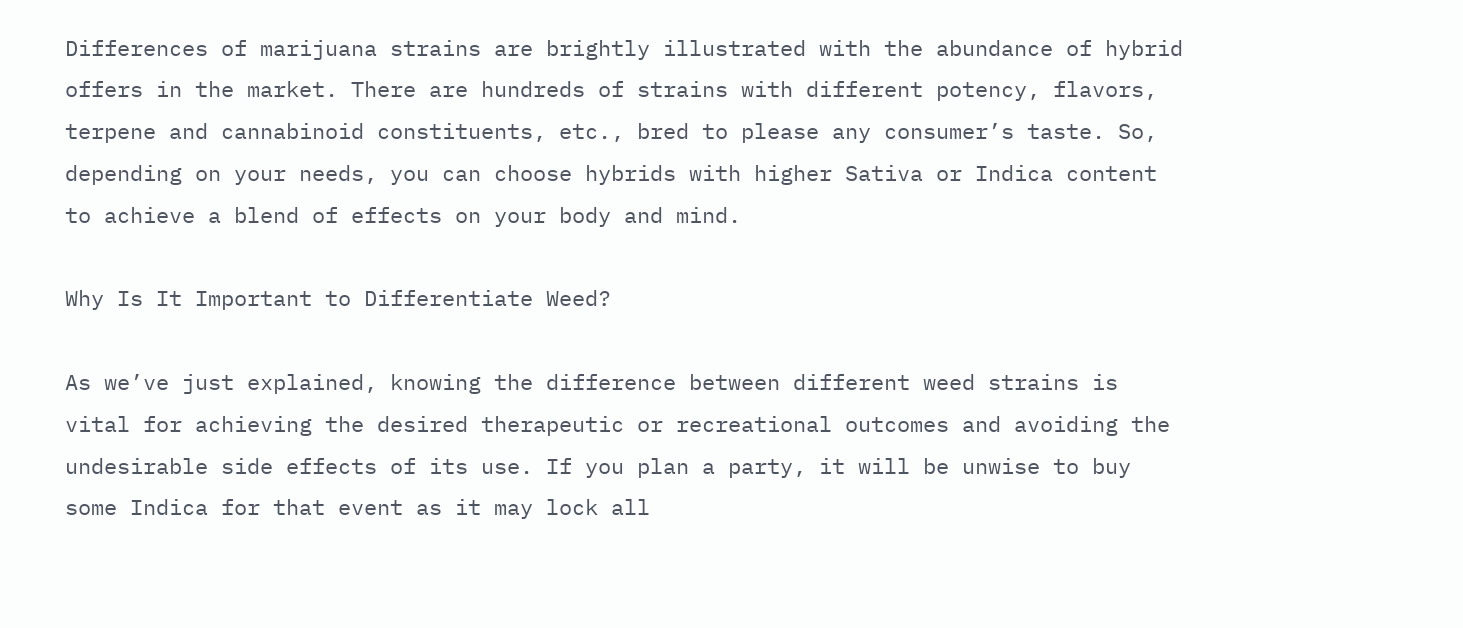Differences of marijuana strains are brightly illustrated with the abundance of hybrid offers in the market. There are hundreds of strains with different potency, flavors, terpene and cannabinoid constituents, etc., bred to please any consumer’s taste. So, depending on your needs, you can choose hybrids with higher Sativa or Indica content to achieve a blend of effects on your body and mind.

Why Is It Important to Differentiate Weed?

As we’ve just explained, knowing the difference between different weed strains is vital for achieving the desired therapeutic or recreational outcomes and avoiding the undesirable side effects of its use. If you plan a party, it will be unwise to buy some Indica for that event as it may lock all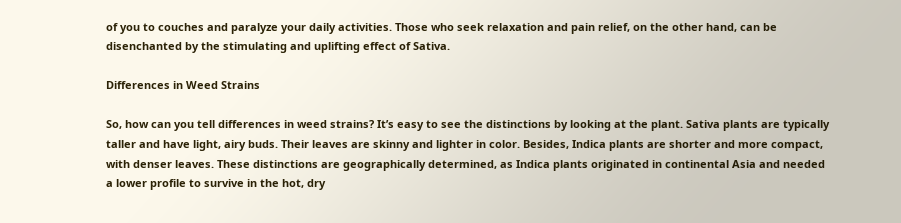of you to couches and paralyze your daily activities. Those who seek relaxation and pain relief, on the other hand, can be disenchanted by the stimulating and uplifting effect of Sativa.

Differences in Weed Strains

So, how can you tell differences in weed strains? It’s easy to see the distinctions by looking at the plant. Sativa plants are typically taller and have light, airy buds. Their leaves are skinny and lighter in color. Besides, Indica plants are shorter and more compact, with denser leaves. These distinctions are geographically determined, as Indica plants originated in continental Asia and needed a lower profile to survive in the hot, dry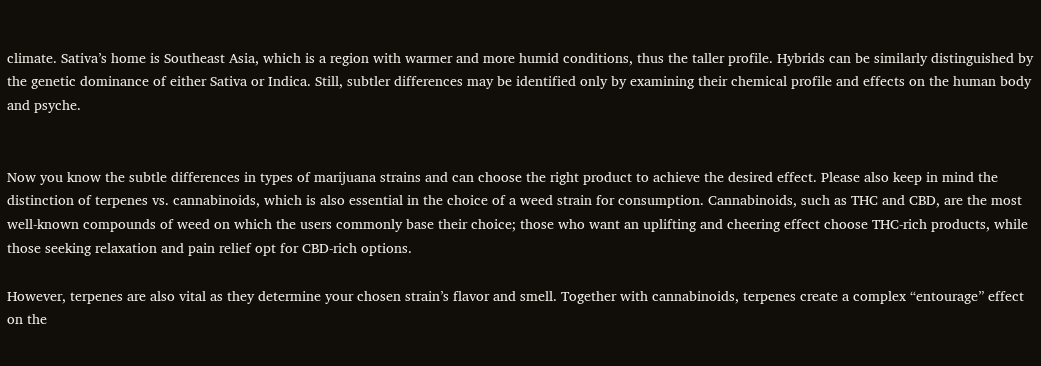climate. Sativa’s home is Southeast Asia, which is a region with warmer and more humid conditions, thus the taller profile. Hybrids can be similarly distinguished by the genetic dominance of either Sativa or Indica. Still, subtler differences may be identified only by examining their chemical profile and effects on the human body and psyche.


Now you know the subtle differences in types of marijuana strains and can choose the right product to achieve the desired effect. Please also keep in mind the distinction of terpenes vs. cannabinoids, which is also essential in the choice of a weed strain for consumption. Cannabinoids, such as THC and CBD, are the most well-known compounds of weed on which the users commonly base their choice; those who want an uplifting and cheering effect choose THC-rich products, while those seeking relaxation and pain relief opt for CBD-rich options.

However, terpenes are also vital as they determine your chosen strain’s flavor and smell. Together with cannabinoids, terpenes create a complex “entourage” effect on the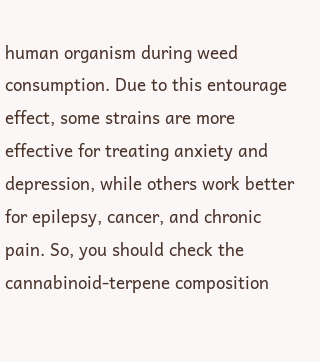human organism during weed consumption. Due to this entourage effect, some strains are more effective for treating anxiety and depression, while others work better for epilepsy, cancer, and chronic pain. So, you should check the cannabinoid-terpene composition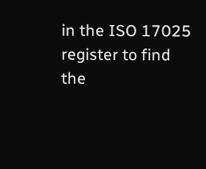in the ISO 17025 register to find the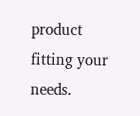product fitting your needs.